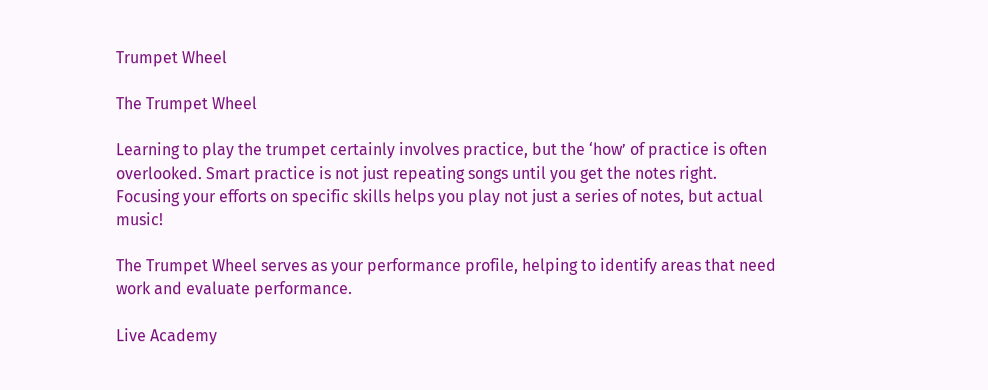Trumpet Wheel

The Trumpet Wheel

Learning to play the trumpet certainly involves practice, but the ‘how’ of practice is often overlooked. Smart practice is not just repeating songs until you get the notes right. Focusing your efforts on specific skills helps you play not just a series of notes, but actual music!

The Trumpet Wheel serves as your performance profile, helping to identify areas that need work and evaluate performance.

Live Academy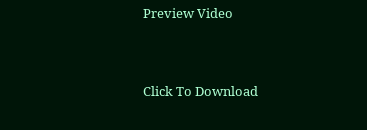Preview Video


Click To Download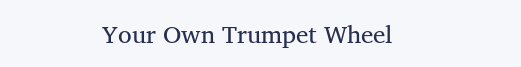Your Own Trumpet Wheel